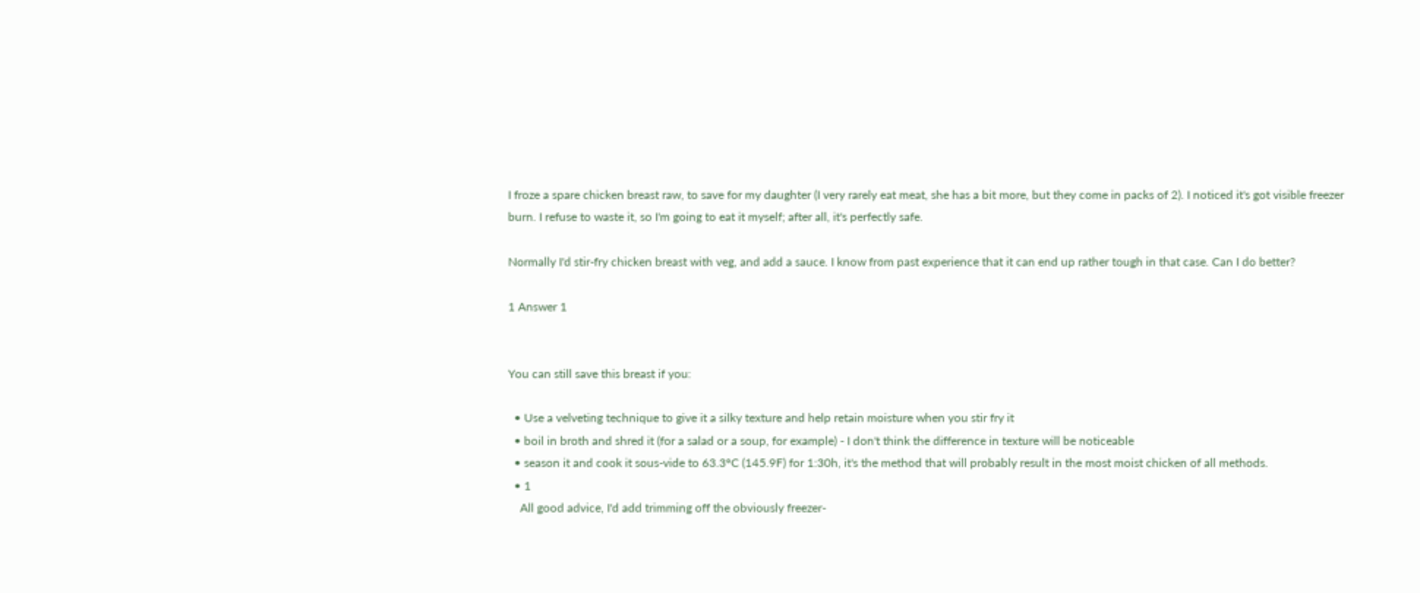I froze a spare chicken breast raw, to save for my daughter (I very rarely eat meat, she has a bit more, but they come in packs of 2). I noticed it's got visible freezer burn. I refuse to waste it, so I'm going to eat it myself; after all, it's perfectly safe.

Normally I'd stir-fry chicken breast with veg, and add a sauce. I know from past experience that it can end up rather tough in that case. Can I do better?

1 Answer 1


You can still save this breast if you:

  • Use a velveting technique to give it a silky texture and help retain moisture when you stir fry it
  • boil in broth and shred it (for a salad or a soup, for example) - I don't think the difference in texture will be noticeable
  • season it and cook it sous-vide to 63.3ºC (145.9F) for 1:30h, it's the method that will probably result in the most moist chicken of all methods.
  • 1
    All good advice, I'd add trimming off the obviously freezer-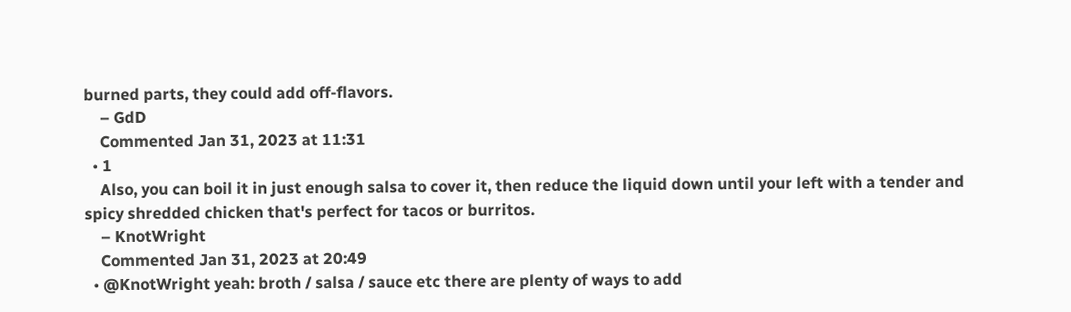burned parts, they could add off-flavors.
    – GdD
    Commented Jan 31, 2023 at 11:31
  • 1
    Also, you can boil it in just enough salsa to cover it, then reduce the liquid down until your left with a tender and spicy shredded chicken that's perfect for tacos or burritos.
    – KnotWright
    Commented Jan 31, 2023 at 20:49
  • @KnotWright yeah: broth / salsa / sauce etc there are plenty of ways to add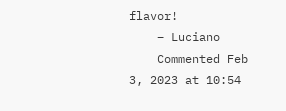flavor!
    – Luciano
    Commented Feb 3, 2023 at 10:54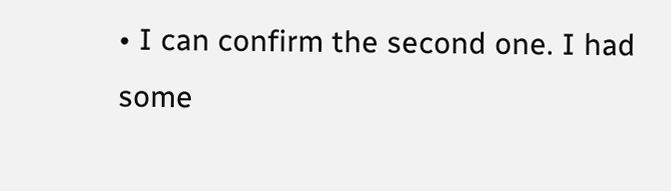• I can confirm the second one. I had some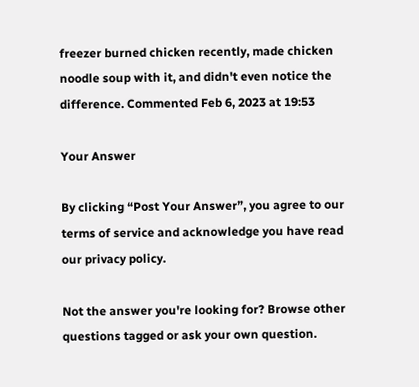freezer burned chicken recently, made chicken noodle soup with it, and didn't even notice the difference. Commented Feb 6, 2023 at 19:53

Your Answer

By clicking “Post Your Answer”, you agree to our terms of service and acknowledge you have read our privacy policy.

Not the answer you're looking for? Browse other questions tagged or ask your own question.